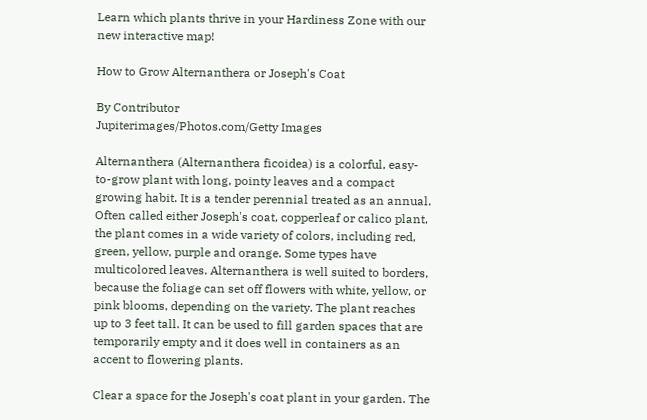Learn which plants thrive in your Hardiness Zone with our new interactive map!

How to Grow Alternanthera or Joseph's Coat

By Contributor
Jupiterimages/Photos.com/Getty Images

Alternanthera (Alternanthera ficoidea) is a colorful, easy-to-grow plant with long, pointy leaves and a compact growing habit. It is a tender perennial treated as an annual. Often called either Joseph's coat, copperleaf or calico plant, the plant comes in a wide variety of colors, including red, green, yellow, purple and orange. Some types have multicolored leaves. Alternanthera is well suited to borders, because the foliage can set off flowers with white, yellow, or pink blooms, depending on the variety. The plant reaches up to 3 feet tall. It can be used to fill garden spaces that are temporarily empty and it does well in containers as an accent to flowering plants.

Clear a space for the Joseph's coat plant in your garden. The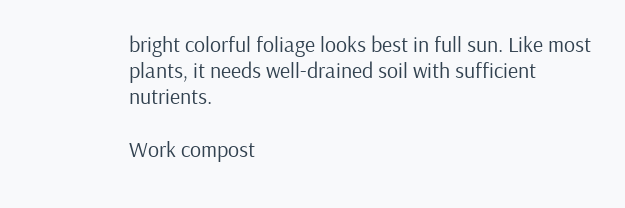bright colorful foliage looks best in full sun. Like most plants, it needs well-drained soil with sufficient nutrients.

Work compost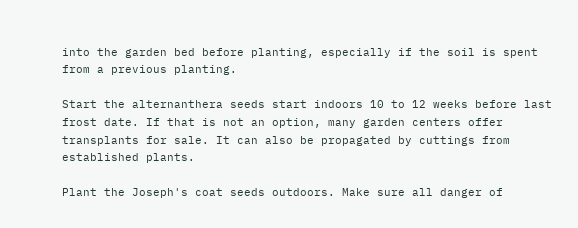into the garden bed before planting, especially if the soil is spent from a previous planting.

Start the alternanthera seeds start indoors 10 to 12 weeks before last frost date. If that is not an option, many garden centers offer transplants for sale. It can also be propagated by cuttings from established plants.

Plant the Joseph's coat seeds outdoors. Make sure all danger of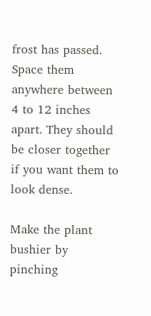frost has passed. Space them anywhere between 4 to 12 inches apart. They should be closer together if you want them to look dense.

Make the plant bushier by pinching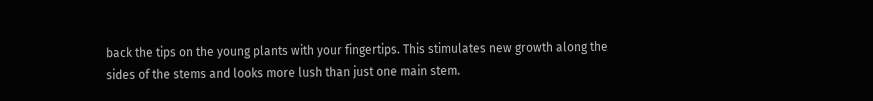back the tips on the young plants with your fingertips. This stimulates new growth along the sides of the stems and looks more lush than just one main stem.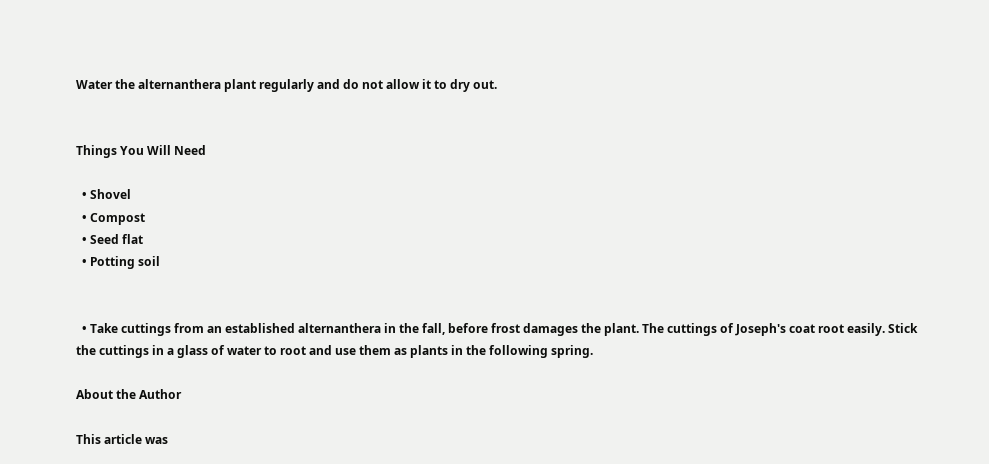Water the alternanthera plant regularly and do not allow it to dry out.


Things You Will Need

  • Shovel
  • Compost
  • Seed flat
  • Potting soil


  • Take cuttings from an established alternanthera in the fall, before frost damages the plant. The cuttings of Joseph's coat root easily. Stick the cuttings in a glass of water to root and use them as plants in the following spring.

About the Author

This article was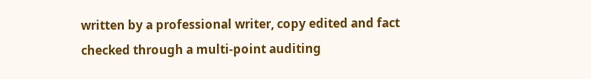written by a professional writer, copy edited and fact checked through a multi-point auditing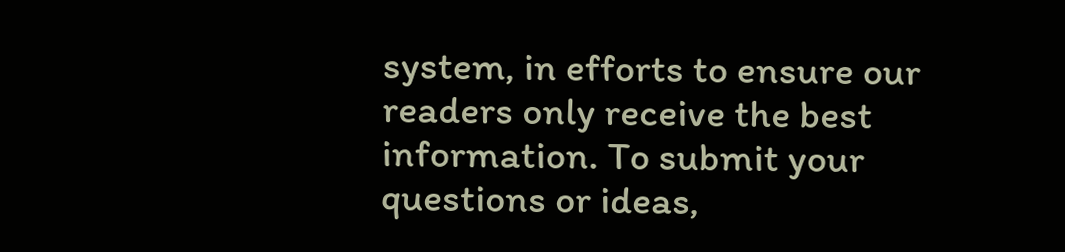system, in efforts to ensure our readers only receive the best information. To submit your questions or ideas,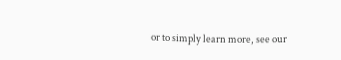or to simply learn more, see our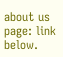about us page: link below.